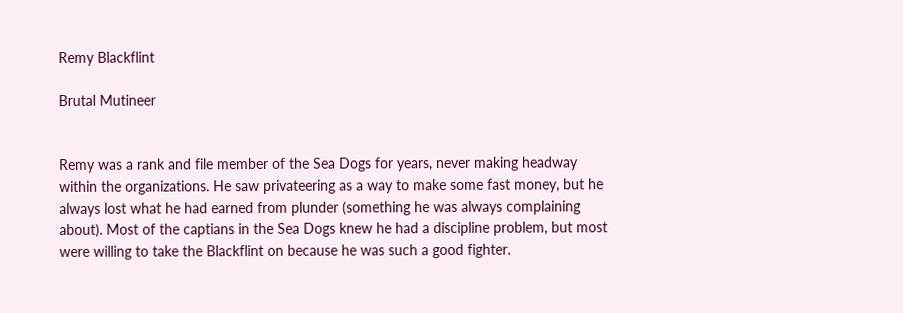Remy Blackflint

Brutal Mutineer


Remy was a rank and file member of the Sea Dogs for years, never making headway within the organizations. He saw privateering as a way to make some fast money, but he always lost what he had earned from plunder (something he was always complaining about). Most of the captians in the Sea Dogs knew he had a discipline problem, but most were willing to take the Blackflint on because he was such a good fighter.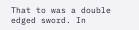That to was a double edged sword. In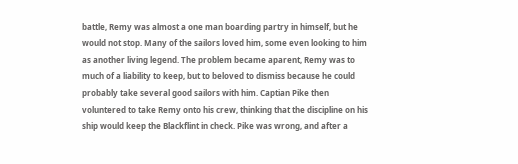battle, Remy was almost a one man boarding partry in himself, but he would not stop. Many of the sailors loved him, some even looking to him as another living legend. The problem became aparent, Remy was to much of a liability to keep, but to beloved to dismiss because he could probably take several good sailors with him. Captian Pike then voluntered to take Remy onto his crew, thinking that the discipline on his ship would keep the Blackflint in check. Pike was wrong, and after a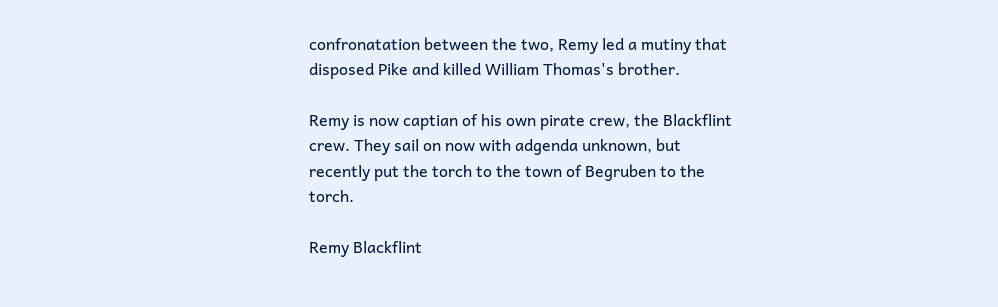confronatation between the two, Remy led a mutiny that disposed Pike and killed William Thomas's brother.

Remy is now captian of his own pirate crew, the Blackflint crew. They sail on now with adgenda unknown, but recently put the torch to the town of Begruben to the torch.

Remy Blackflint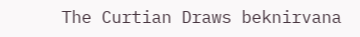The Curtian Draws beknirvana